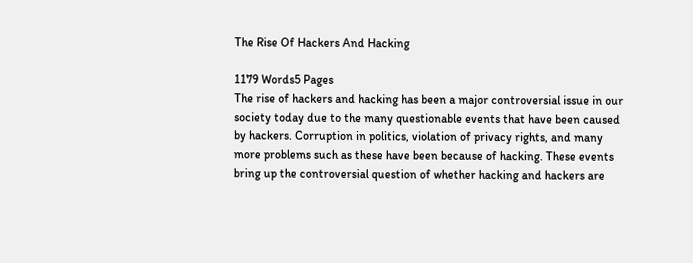The Rise Of Hackers And Hacking

1179 Words5 Pages
The rise of hackers and hacking has been a major controversial issue in our society today due to the many questionable events that have been caused by hackers. Corruption in politics, violation of privacy rights, and many more problems such as these have been because of hacking. These events bring up the controversial question of whether hacking and hackers are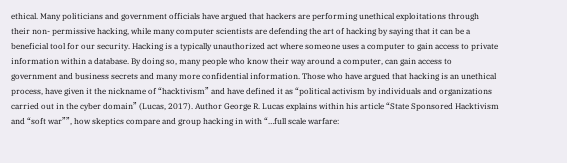ethical. Many politicians and government officials have argued that hackers are performing unethical exploitations through their non- permissive hacking, while many computer scientists are defending the art of hacking by saying that it can be a beneficial tool for our security. Hacking is a typically unauthorized act where someone uses a computer to gain access to private information within a database. By doing so, many people who know their way around a computer, can gain access to government and business secrets and many more confidential information. Those who have argued that hacking is an unethical process, have given it the nickname of “hacktivism” and have defined it as “political activism by individuals and organizations carried out in the cyber domain” (Lucas, 2017). Author George R. Lucas explains within his article “State Sponsored Hacktivism and “soft war””, how skeptics compare and group hacking in with “…full scale warfare: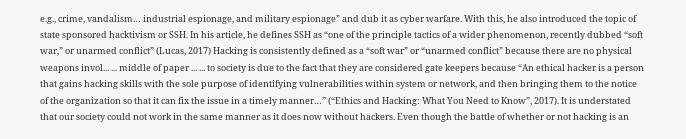e.g., crime, vandalism… industrial espionage, and military espionage” and dub it as cyber warfare. With this, he also introduced the topic of state sponsored hacktivism or SSH. In his article, he defines SSH as “one of the principle tactics of a wider phenomenon, recently dubbed “soft war,” or unarmed conflict” (Lucas, 2017) Hacking is consistently defined as a “soft war” or “unarmed conflict” because there are no physical weapons invol... ... middle of paper ... ... to society is due to the fact that they are considered gate keepers because “An ethical hacker is a person that gains hacking skills with the sole purpose of identifying vulnerabilities within system or network, and then bringing them to the notice of the organization so that it can fix the issue in a timely manner…” (“Ethics and Hacking: What You Need to Know”, 2017). It is understated that our society could not work in the same manner as it does now without hackers. Even though the battle of whether or not hacking is an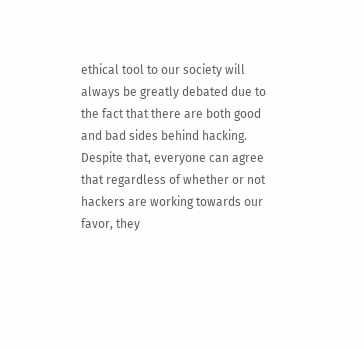ethical tool to our society will always be greatly debated due to the fact that there are both good and bad sides behind hacking. Despite that, everyone can agree that regardless of whether or not hackers are working towards our favor, they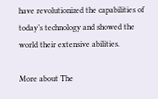have revolutionized the capabilities of today’s technology and showed the world their extensive abilities.

More about The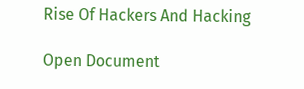Rise Of Hackers And Hacking

Open Document